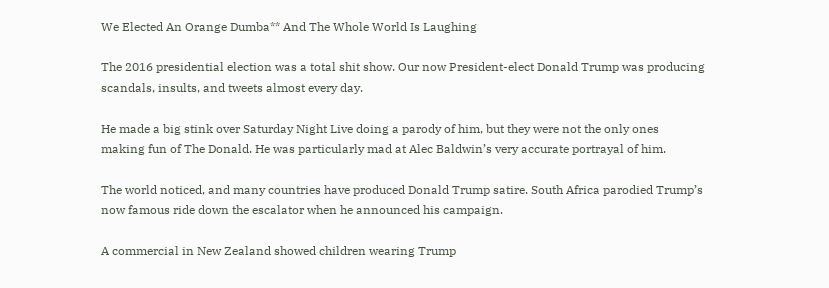We Elected An Orange Dumba** And The Whole World Is Laughing

The 2016 presidential election was a total shit show. Our now President-elect Donald Trump was producing scandals, insults, and tweets almost every day.

He made a big stink over Saturday Night Live doing a parody of him, but they were not the only ones making fun of The Donald. He was particularly mad at Alec Baldwin’s very accurate portrayal of him.

The world noticed, and many countries have produced Donald Trump satire. South Africa parodied Trump’s now famous ride down the escalator when he announced his campaign.

A commercial in New Zealand showed children wearing Trump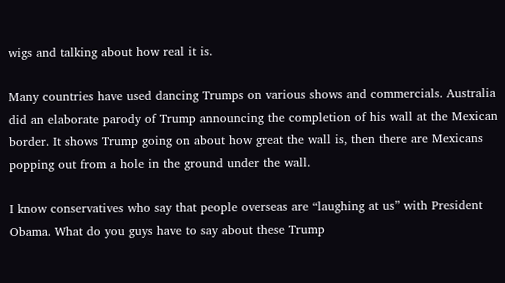wigs and talking about how real it is.

Many countries have used dancing Trumps on various shows and commercials. Australia did an elaborate parody of Trump announcing the completion of his wall at the Mexican border. It shows Trump going on about how great the wall is, then there are Mexicans popping out from a hole in the ground under the wall.

I know conservatives who say that people overseas are “laughing at us” with President Obama. What do you guys have to say about these Trump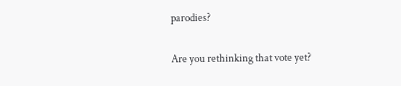parodies?

Are you rethinking that vote yet?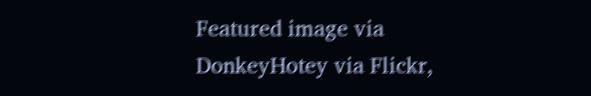Featured image via DonkeyHotey via Flickr,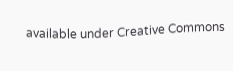available under Creative Commons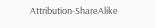Attribution-ShareAlike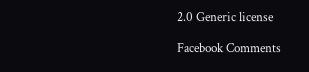2.0 Generic license

Facebook Comments